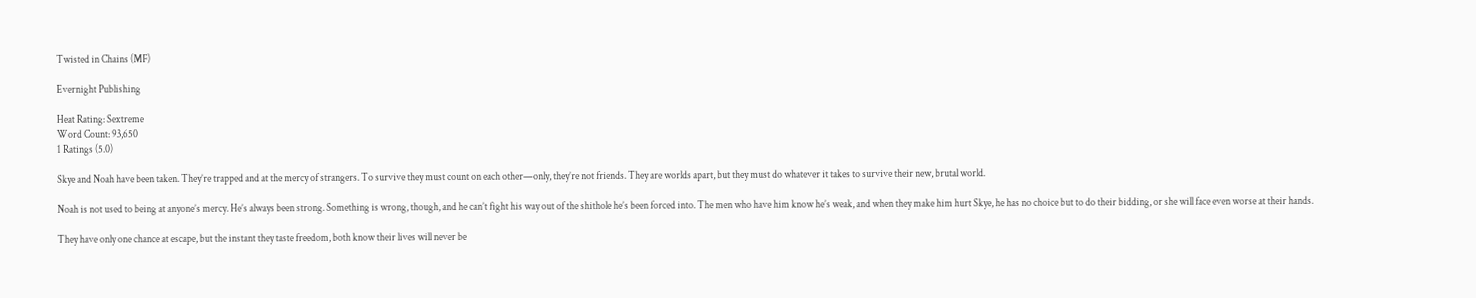Twisted in Chains (MF)

Evernight Publishing

Heat Rating: Sextreme
Word Count: 93,650
1 Ratings (5.0)

Skye and Noah have been taken. They’re trapped and at the mercy of strangers. To survive they must count on each other—only, they’re not friends. They are worlds apart, but they must do whatever it takes to survive their new, brutal world.

Noah is not used to being at anyone’s mercy. He’s always been strong. Something is wrong, though, and he can’t fight his way out of the shithole he’s been forced into. The men who have him know he’s weak, and when they make him hurt Skye, he has no choice but to do their bidding, or she will face even worse at their hands.

They have only one chance at escape, but the instant they taste freedom, both know their lives will never be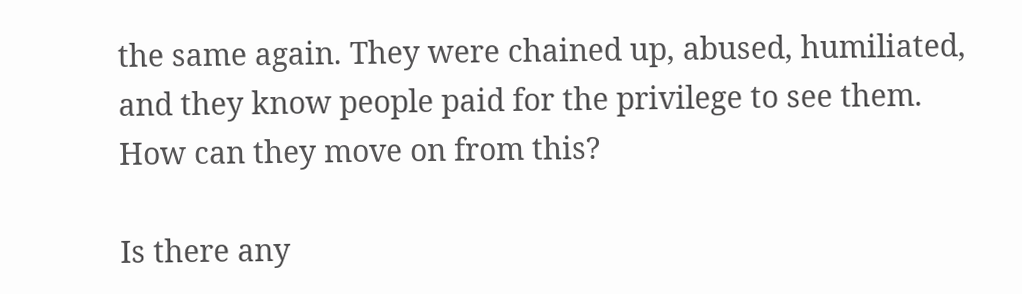the same again. They were chained up, abused, humiliated, and they know people paid for the privilege to see them. How can they move on from this?

Is there any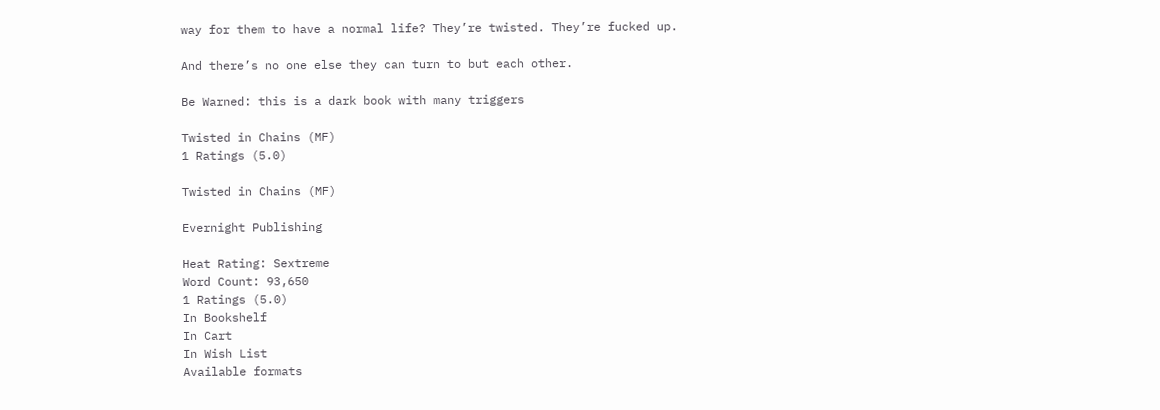way for them to have a normal life? They’re twisted. They’re fucked up.

And there’s no one else they can turn to but each other.

Be Warned: this is a dark book with many triggers

Twisted in Chains (MF)
1 Ratings (5.0)

Twisted in Chains (MF)

Evernight Publishing

Heat Rating: Sextreme
Word Count: 93,650
1 Ratings (5.0)
In Bookshelf
In Cart
In Wish List
Available formats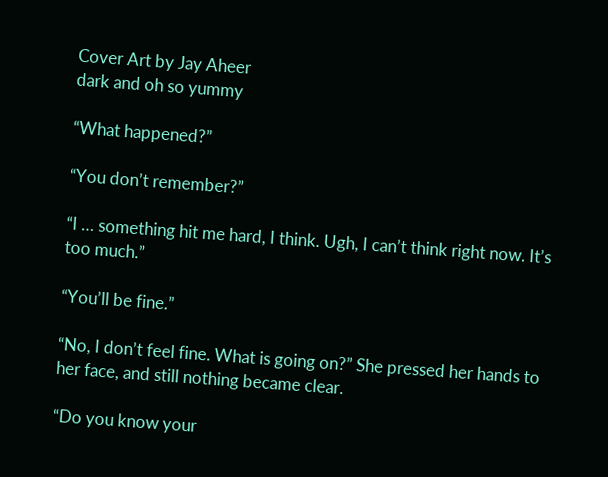Cover Art by Jay Aheer
dark and oh so yummy

“What happened?”

“You don’t remember?”

“I … something hit me hard, I think. Ugh, I can’t think right now. It’s too much.”

“You’ll be fine.”

“No, I don’t feel fine. What is going on?” She pressed her hands to her face, and still nothing became clear.

“Do you know your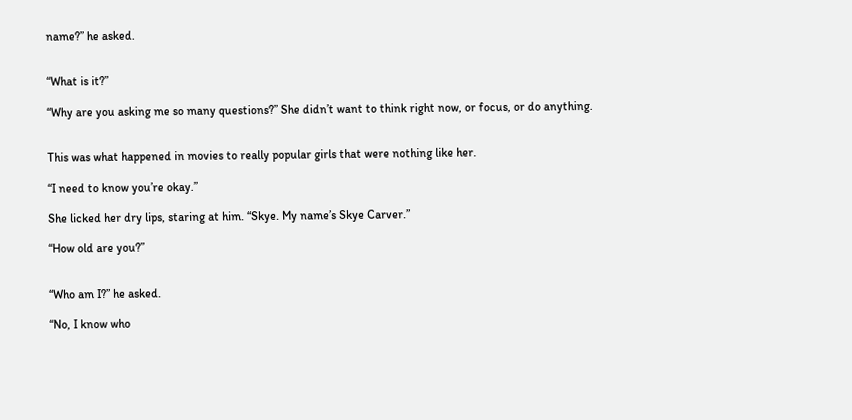name?” he asked.


“What is it?”

“Why are you asking me so many questions?” She didn’t want to think right now, or focus, or do anything.


This was what happened in movies to really popular girls that were nothing like her.

“I need to know you’re okay.”

She licked her dry lips, staring at him. “Skye. My name’s Skye Carver.”

“How old are you?”


“Who am I?” he asked.

“No, I know who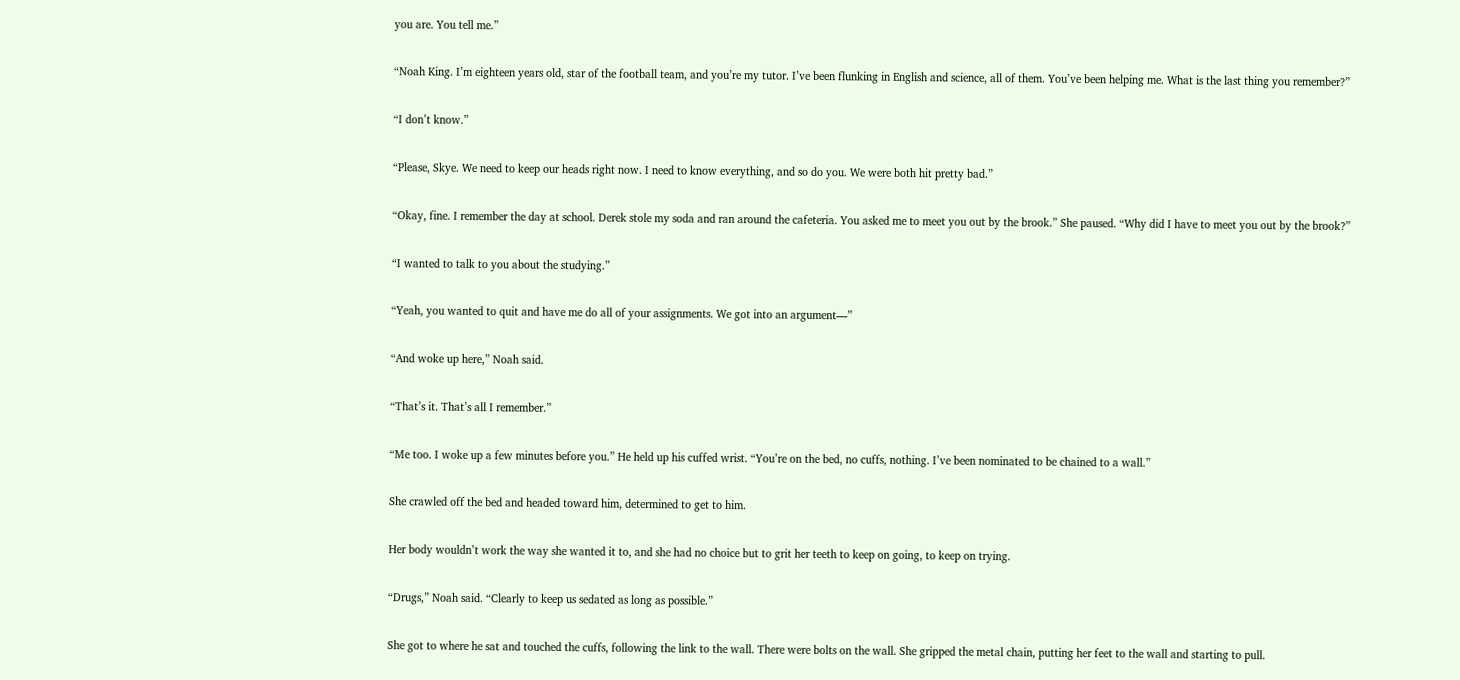you are. You tell me.”

“Noah King. I’m eighteen years old, star of the football team, and you’re my tutor. I’ve been flunking in English and science, all of them. You’ve been helping me. What is the last thing you remember?”

“I don’t know.”

“Please, Skye. We need to keep our heads right now. I need to know everything, and so do you. We were both hit pretty bad.”

“Okay, fine. I remember the day at school. Derek stole my soda and ran around the cafeteria. You asked me to meet you out by the brook.” She paused. “Why did I have to meet you out by the brook?”

“I wanted to talk to you about the studying.”

“Yeah, you wanted to quit and have me do all of your assignments. We got into an argument—”

“And woke up here,” Noah said.

“That’s it. That’s all I remember.”

“Me too. I woke up a few minutes before you.” He held up his cuffed wrist. “You’re on the bed, no cuffs, nothing. I’ve been nominated to be chained to a wall.”

She crawled off the bed and headed toward him, determined to get to him.

Her body wouldn’t work the way she wanted it to, and she had no choice but to grit her teeth to keep on going, to keep on trying.

“Drugs,” Noah said. “Clearly to keep us sedated as long as possible.”

She got to where he sat and touched the cuffs, following the link to the wall. There were bolts on the wall. She gripped the metal chain, putting her feet to the wall and starting to pull.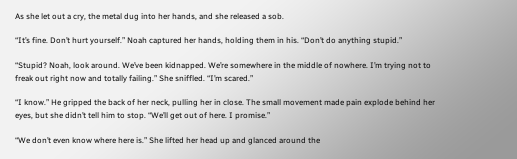As she let out a cry, the metal dug into her hands, and she released a sob.

“It’s fine. Don’t hurt yourself.” Noah captured her hands, holding them in his. “Don’t do anything stupid.”

“Stupid? Noah, look around. We’ve been kidnapped. We’re somewhere in the middle of nowhere. I’m trying not to freak out right now and totally failing.” She sniffled. “I’m scared.”

“I know.” He gripped the back of her neck, pulling her in close. The small movement made pain explode behind her eyes, but she didn’t tell him to stop. “We’ll get out of here. I promise.”

“We don’t even know where here is.” She lifted her head up and glanced around the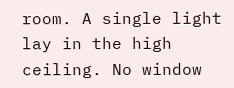room. A single light lay in the high ceiling. No window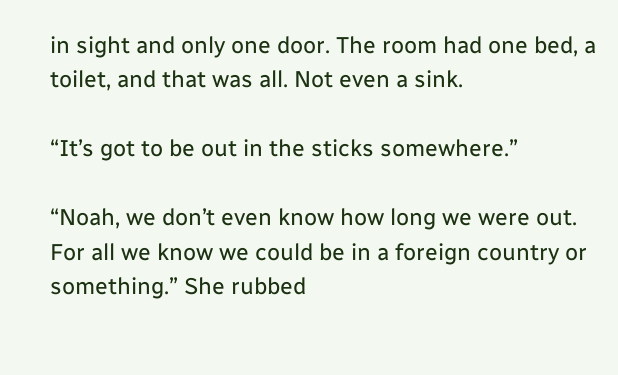in sight and only one door. The room had one bed, a toilet, and that was all. Not even a sink.

“It’s got to be out in the sticks somewhere.”

“Noah, we don’t even know how long we were out. For all we know we could be in a foreign country or something.” She rubbed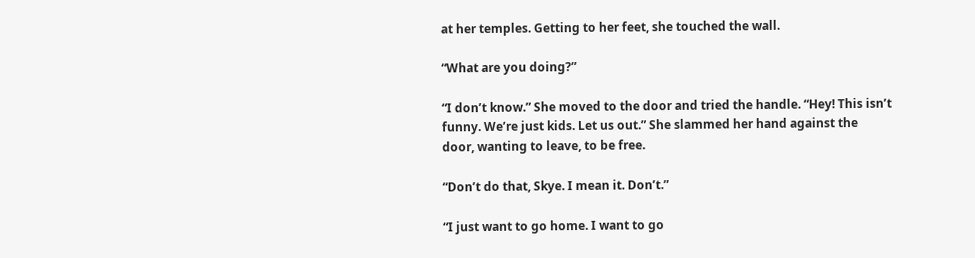at her temples. Getting to her feet, she touched the wall.

“What are you doing?”

“I don’t know.” She moved to the door and tried the handle. “Hey! This isn’t funny. We’re just kids. Let us out.” She slammed her hand against the door, wanting to leave, to be free.

“Don’t do that, Skye. I mean it. Don’t.”

“I just want to go home. I want to go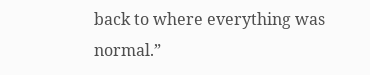back to where everything was normal.”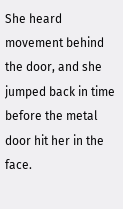She heard movement behind the door, and she jumped back in time before the metal door hit her in the face.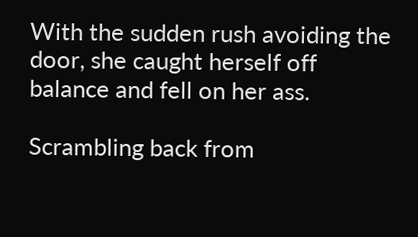With the sudden rush avoiding the door, she caught herself off balance and fell on her ass.

Scrambling back from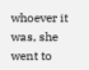whoever it was, she went to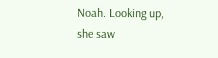Noah. Looking up, she saw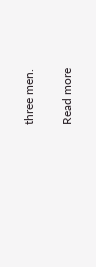three men.

Read more